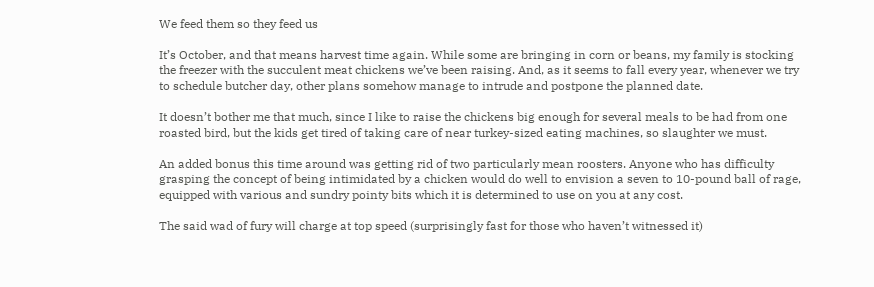We feed them so they feed us

It’s October, and that means harvest time again. While some are bringing in corn or beans, my family is stocking the freezer with the succulent meat chickens we’ve been raising. And, as it seems to fall every year, whenever we try to schedule butcher day, other plans somehow manage to intrude and postpone the planned date.

It doesn’t bother me that much, since I like to raise the chickens big enough for several meals to be had from one roasted bird, but the kids get tired of taking care of near turkey-sized eating machines, so slaughter we must.

An added bonus this time around was getting rid of two particularly mean roosters. Anyone who has difficulty grasping the concept of being intimidated by a chicken would do well to envision a seven to 10-pound ball of rage, equipped with various and sundry pointy bits which it is determined to use on you at any cost.

The said wad of fury will charge at top speed (surprisingly fast for those who haven’t witnessed it)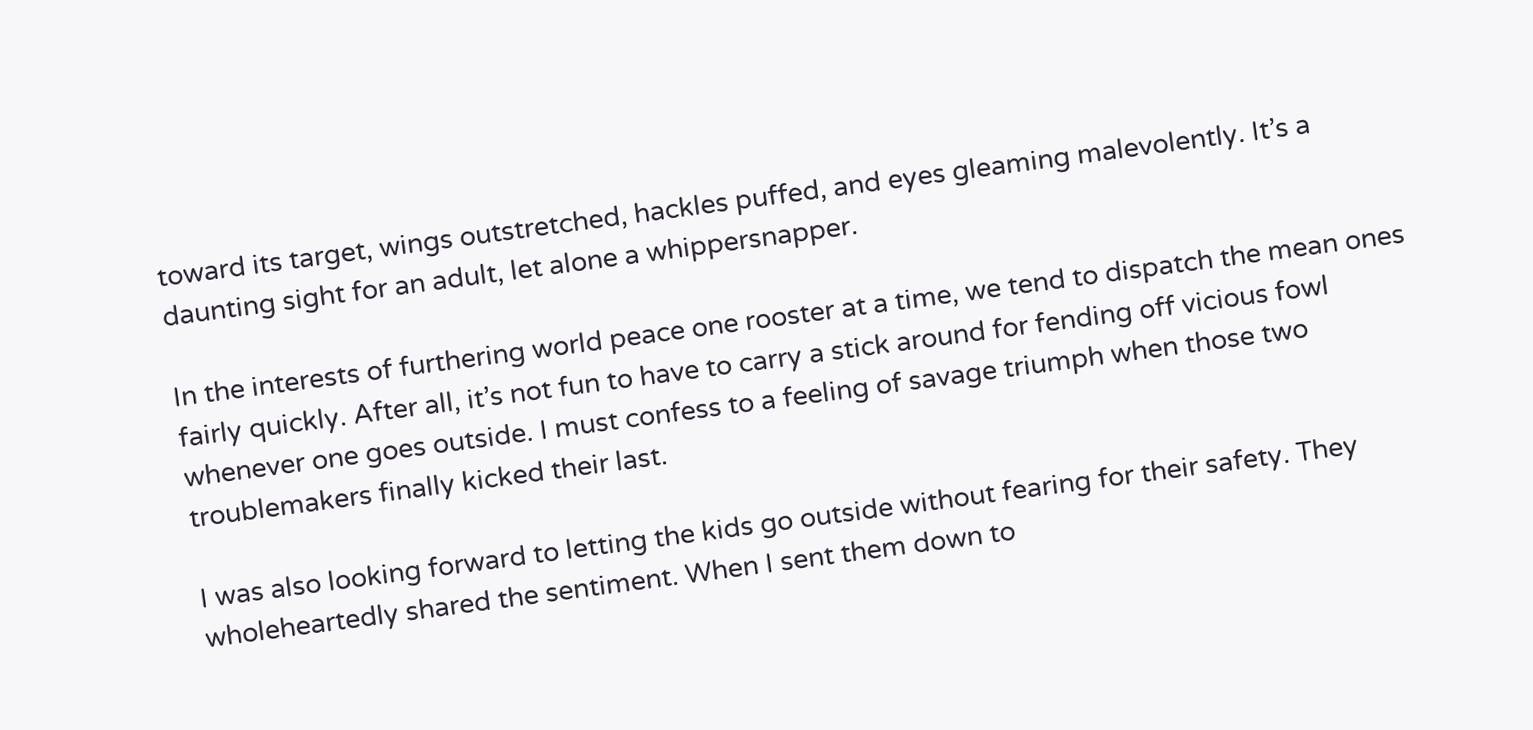toward its target, wings outstretched, hackles puffed, and eyes gleaming malevolently. It’s a daunting sight for an adult, let alone a whippersnapper.

In the interests of furthering world peace one rooster at a time, we tend to dispatch the mean ones fairly quickly. After all, it’s not fun to have to carry a stick around for fending off vicious fowl whenever one goes outside. I must confess to a feeling of savage triumph when those two troublemakers finally kicked their last.

I was also looking forward to letting the kids go outside without fearing for their safety. They wholeheartedly shared the sentiment. When I sent them down to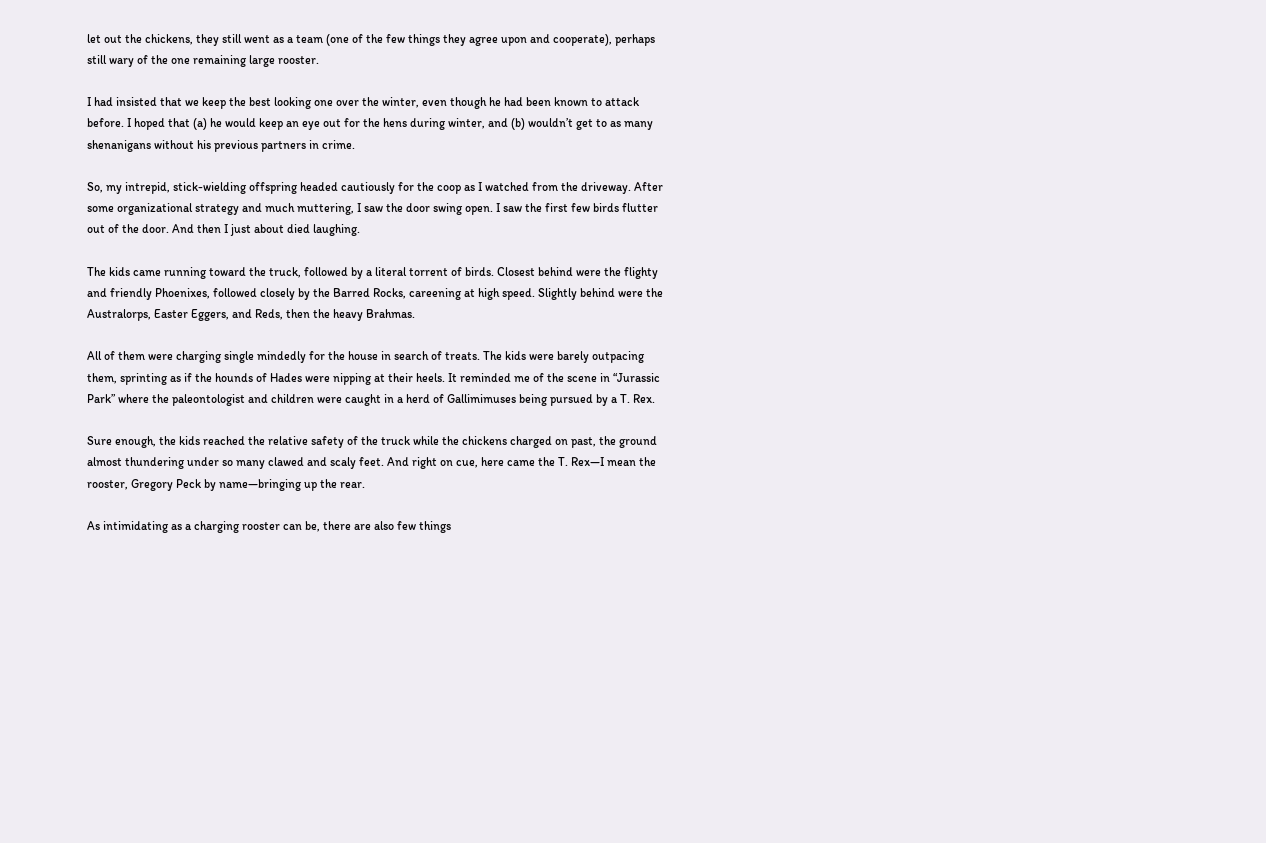let out the chickens, they still went as a team (one of the few things they agree upon and cooperate), perhaps still wary of the one remaining large rooster.

I had insisted that we keep the best looking one over the winter, even though he had been known to attack before. I hoped that (a) he would keep an eye out for the hens during winter, and (b) wouldn’t get to as many shenanigans without his previous partners in crime.

So, my intrepid, stick-wielding offspring headed cautiously for the coop as I watched from the driveway. After some organizational strategy and much muttering, I saw the door swing open. I saw the first few birds flutter out of the door. And then I just about died laughing.

The kids came running toward the truck, followed by a literal torrent of birds. Closest behind were the flighty and friendly Phoenixes, followed closely by the Barred Rocks, careening at high speed. Slightly behind were the Australorps, Easter Eggers, and Reds, then the heavy Brahmas.

All of them were charging single mindedly for the house in search of treats. The kids were barely outpacing them, sprinting as if the hounds of Hades were nipping at their heels. It reminded me of the scene in “Jurassic Park” where the paleontologist and children were caught in a herd of Gallimimuses being pursued by a T. Rex.

Sure enough, the kids reached the relative safety of the truck while the chickens charged on past, the ground almost thundering under so many clawed and scaly feet. And right on cue, here came the T. Rex—I mean the rooster, Gregory Peck by name—bringing up the rear.

As intimidating as a charging rooster can be, there are also few things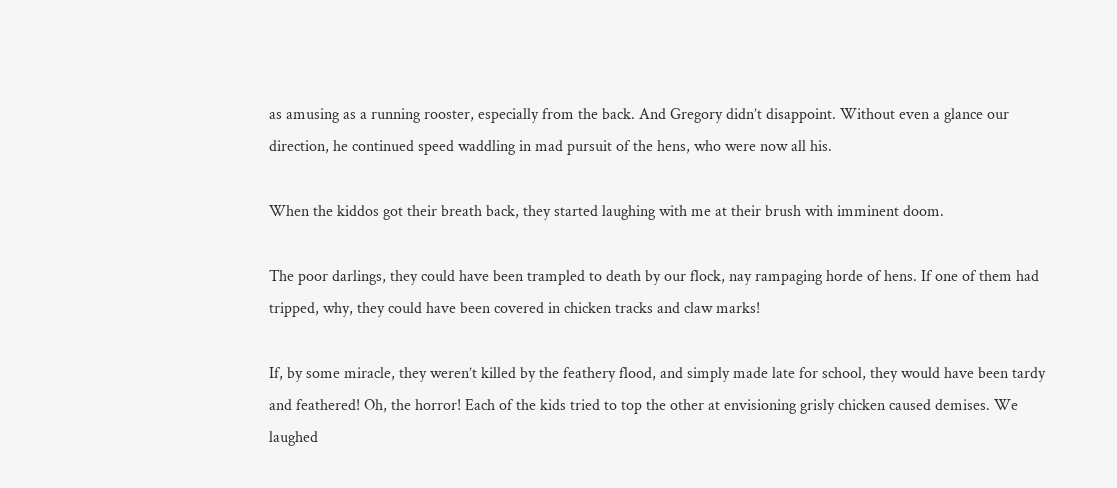as amusing as a running rooster, especially from the back. And Gregory didn’t disappoint. Without even a glance our direction, he continued speed waddling in mad pursuit of the hens, who were now all his.

When the kiddos got their breath back, they started laughing with me at their brush with imminent doom.

The poor darlings, they could have been trampled to death by our flock, nay rampaging horde of hens. If one of them had tripped, why, they could have been covered in chicken tracks and claw marks!

If, by some miracle, they weren’t killed by the feathery flood, and simply made late for school, they would have been tardy and feathered! Oh, the horror! Each of the kids tried to top the other at envisioning grisly chicken caused demises. We laughed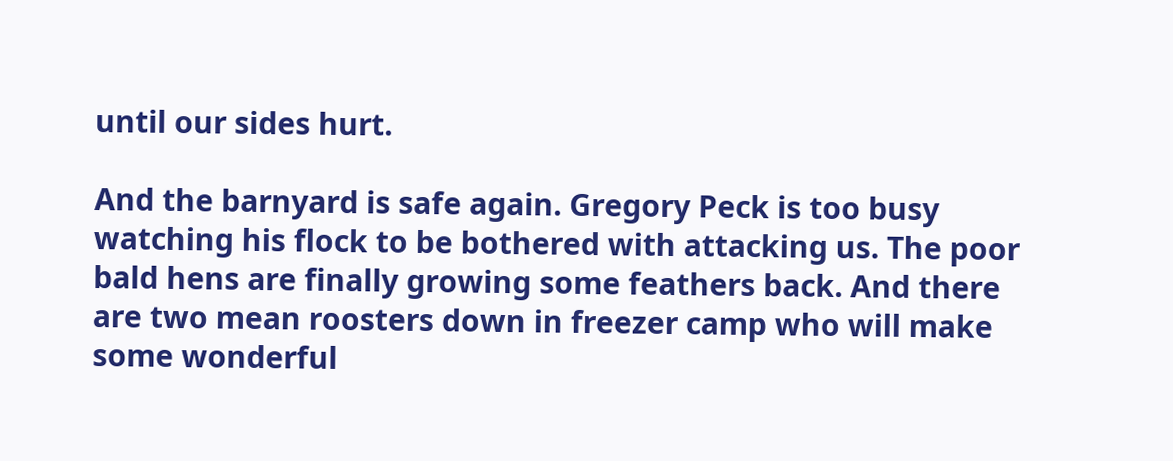until our sides hurt.

And the barnyard is safe again. Gregory Peck is too busy watching his flock to be bothered with attacking us. The poor bald hens are finally growing some feathers back. And there are two mean roosters down in freezer camp who will make some wonderful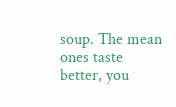soup. The mean ones taste better, you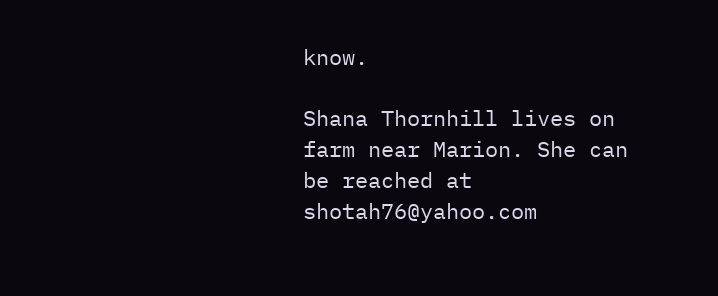know.

Shana Thornhill lives on farm near Marion. She can be reached at shotah76@yahoo.com